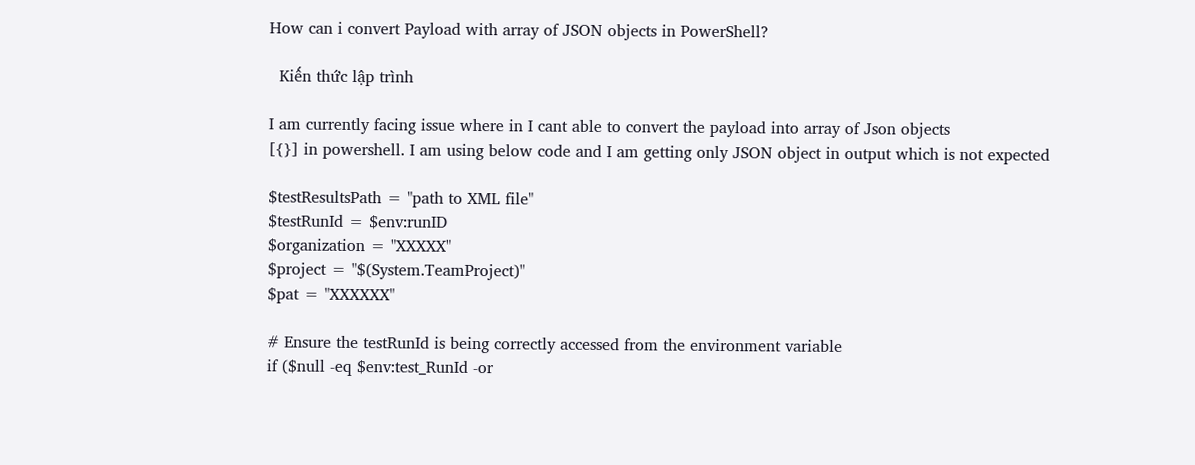How can i convert Payload with array of JSON objects in PowerShell?

  Kiến thức lập trình

I am currently facing issue where in I cant able to convert the payload into array of Json objects
[{}] in powershell. I am using below code and I am getting only JSON object in output which is not expected

$testResultsPath = "path to XML file"
$testRunId = $env:runID
$organization = "XXXXX"
$project = "$(System.TeamProject)"
$pat = "XXXXXX"

# Ensure the testRunId is being correctly accessed from the environment variable
if ($null -eq $env:test_RunId -or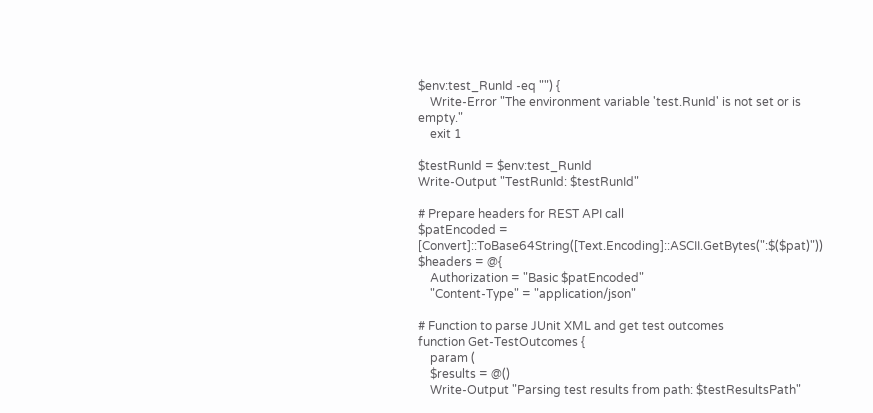$env:test_RunId -eq "") {
    Write-Error "The environment variable 'test.RunId' is not set or is empty."
    exit 1

$testRunId = $env:test_RunId
Write-Output "TestRunId: $testRunId"

# Prepare headers for REST API call
$patEncoded = [Convert]::ToBase64String([Text.Encoding]::ASCII.GetBytes(":$($pat)"))
$headers = @{
    Authorization = "Basic $patEncoded"
    "Content-Type" = "application/json"

# Function to parse JUnit XML and get test outcomes
function Get-TestOutcomes {
    param (
    $results = @()
    Write-Output "Parsing test results from path: $testResultsPath"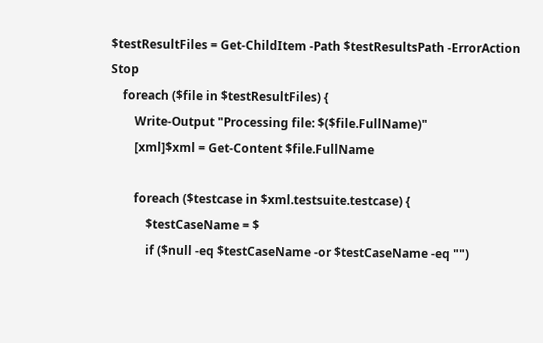$testResultFiles = Get-ChildItem -Path $testResultsPath -ErrorAction Stop
    foreach ($file in $testResultFiles) {
        Write-Output "Processing file: $($file.FullName)"
        [xml]$xml = Get-Content $file.FullName

        foreach ($testcase in $xml.testsuite.testcase) {
            $testCaseName = $
            if ($null -eq $testCaseName -or $testCaseName -eq "")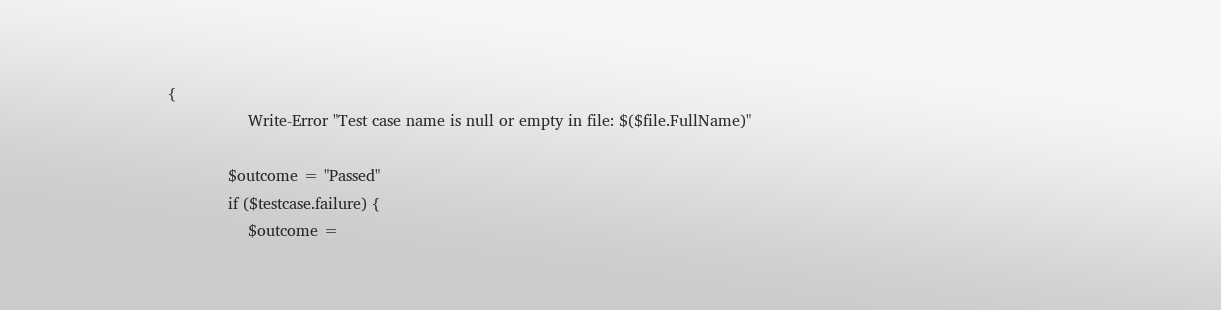{
                Write-Error "Test case name is null or empty in file: $($file.FullName)"

            $outcome = "Passed"
            if ($testcase.failure) {
                $outcome =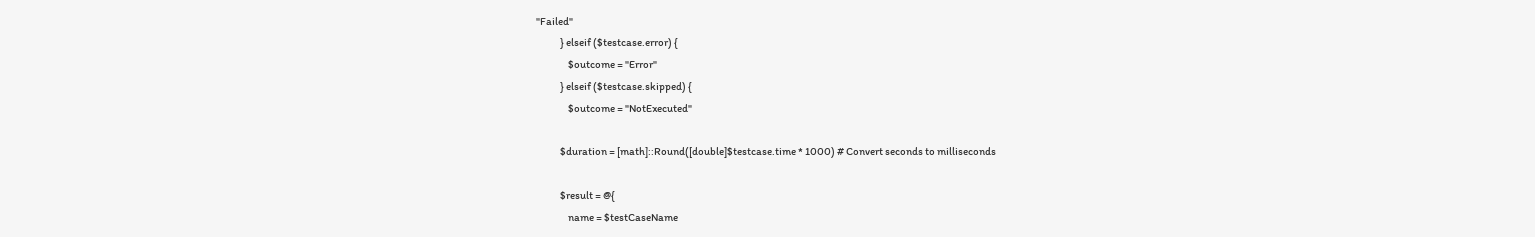"Failed"
            } elseif ($testcase.error) {
                $outcome = "Error"
            } elseif ($testcase.skipped) {
                $outcome = "NotExecuted"

            $duration = [math]::Round([double]$testcase.time * 1000) # Convert seconds to milliseconds

            $result = @{
                name = $testCaseName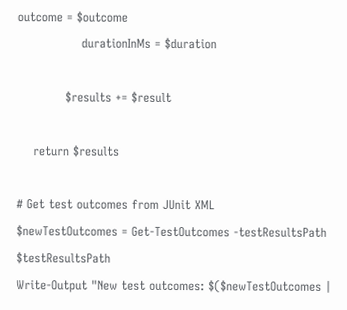outcome = $outcome
                durationInMs = $duration

            $results += $result

    return $results

# Get test outcomes from JUnit XML
$newTestOutcomes = Get-TestOutcomes -testResultsPath $testResultsPath
Write-Output "New test outcomes: $($newTestOutcomes |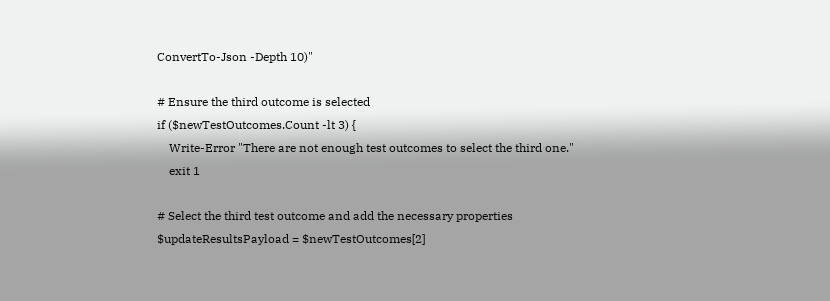ConvertTo-Json -Depth 10)"

# Ensure the third outcome is selected
if ($newTestOutcomes.Count -lt 3) {
    Write-Error "There are not enough test outcomes to select the third one."
    exit 1

# Select the third test outcome and add the necessary properties
$updateResultsPayload = $newTestOutcomes[2]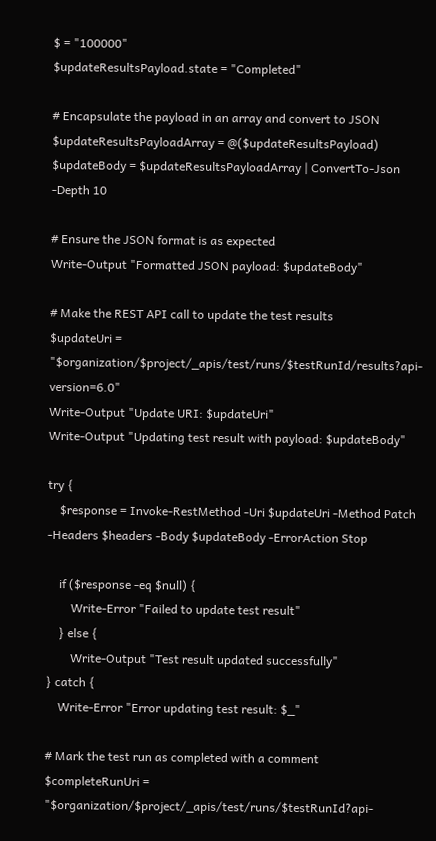$ = "100000"
$updateResultsPayload.state = "Completed"

# Encapsulate the payload in an array and convert to JSON
$updateResultsPayloadArray = @($updateResultsPayload)
$updateBody = $updateResultsPayloadArray | ConvertTo-Json -Depth 10

# Ensure the JSON format is as expected
Write-Output "Formatted JSON payload: $updateBody"

# Make the REST API call to update the test results
$updateUri = "$organization/$project/_apis/test/runs/$testRunId/results?api-version=6.0"
Write-Output "Update URI: $updateUri"
Write-Output "Updating test result with payload: $updateBody"

try {
    $response = Invoke-RestMethod -Uri $updateUri -Method Patch -Headers $headers -Body $updateBody -ErrorAction Stop

    if ($response -eq $null) {
        Write-Error "Failed to update test result"
    } else {
        Write-Output "Test result updated successfully"
} catch {
    Write-Error "Error updating test result: $_"

# Mark the test run as completed with a comment
$completeRunUri = "$organization/$project/_apis/test/runs/$testRunId?api-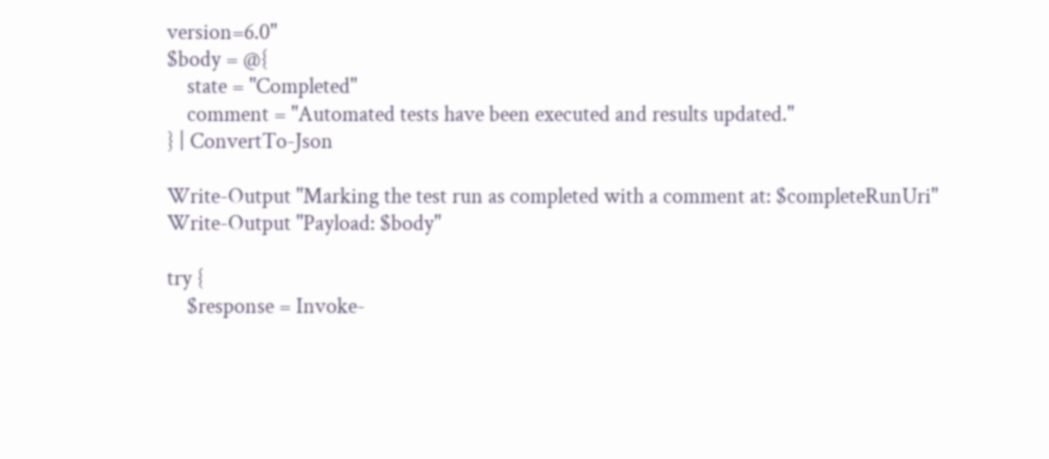version=6.0"
$body = @{
    state = "Completed"
    comment = "Automated tests have been executed and results updated."
} | ConvertTo-Json

Write-Output "Marking the test run as completed with a comment at: $completeRunUri"
Write-Output "Payload: $body"

try {
    $response = Invoke-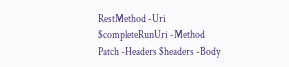RestMethod -Uri $completeRunUri -Method Patch -Headers $headers -Body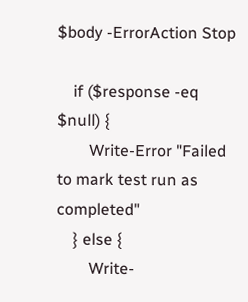$body -ErrorAction Stop

    if ($response -eq $null) {
        Write-Error "Failed to mark test run as completed"
    } else {
        Write-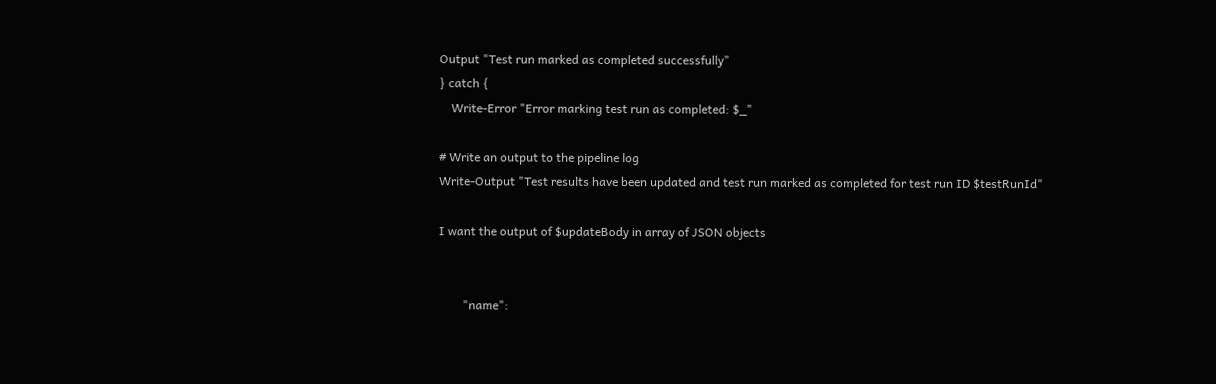Output "Test run marked as completed successfully"
} catch {
    Write-Error "Error marking test run as completed: $_"

# Write an output to the pipeline log
Write-Output "Test results have been updated and test run marked as completed for test run ID $testRunId"

I want the output of $updateBody in array of JSON objects


        "name":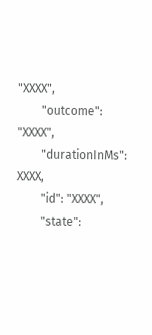"XXXX",
        "outcome": "XXXX",
        "durationInMs": XXXX,
        "id": "XXXX",
        "state":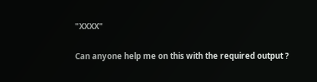"XXXX"

Can anyone help me on this with the required output ?